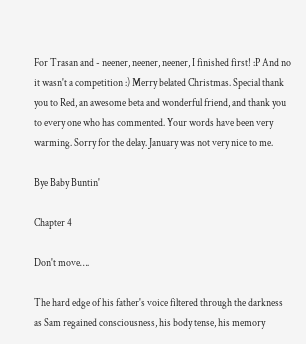For Trasan and - neener, neener, neener, I finished first! :P And no it wasn't a competition :) Merry belated Christmas. Special thank you to Red, an awesome beta and wonderful friend, and thank you to every one who has commented. Your words have been very warming. Sorry for the delay. January was not very nice to me.

Bye Baby Buntin'

Chapter 4

Don't move….

The hard edge of his father's voice filtered through the darkness as Sam regained consciousness, his body tense, his memory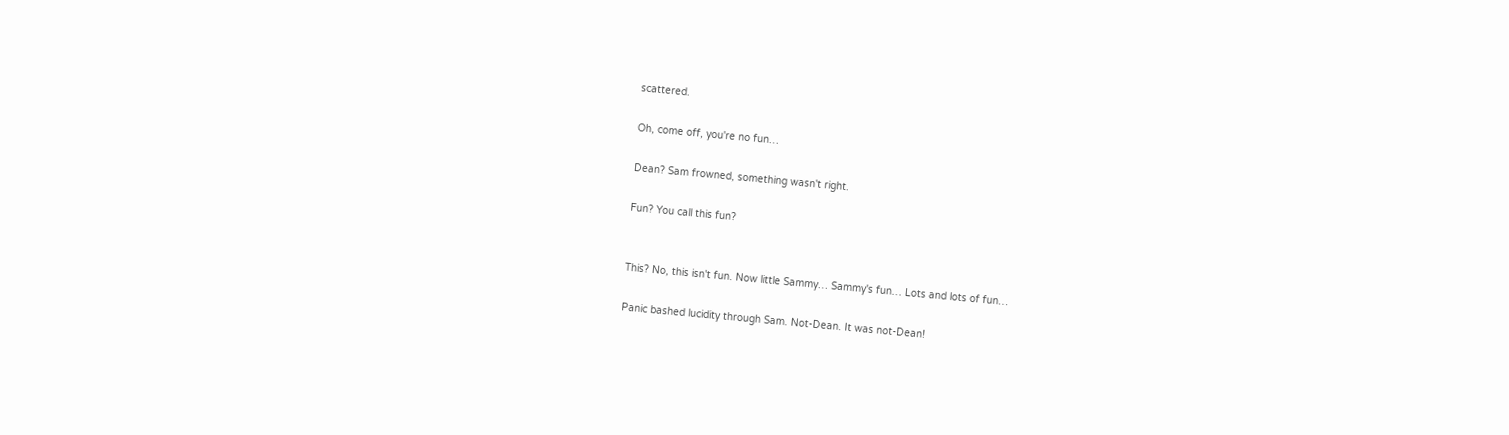scattered.

Oh, come off, you're no fun…

Dean? Sam frowned, something wasn't right.

Fun? You call this fun?


This? No, this isn't fun. Now little Sammy… Sammy's fun… Lots and lots of fun…

Panic bashed lucidity through Sam. Not-Dean. It was not-Dean!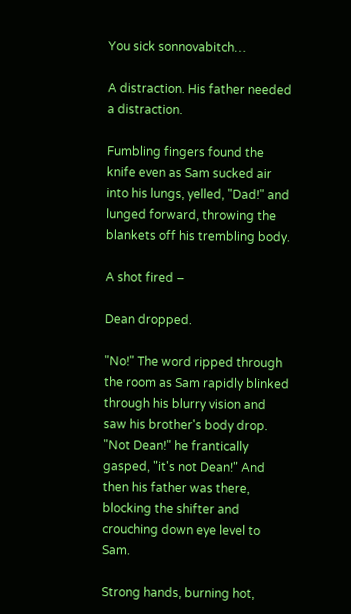You sick sonnovabitch…

A distraction. His father needed a distraction.

Fumbling fingers found the knife even as Sam sucked air into his lungs, yelled, "Dad!" and lunged forward, throwing the blankets off his trembling body.

A shot fired –

Dean dropped.

"No!" The word ripped through the room as Sam rapidly blinked through his blurry vision and saw his brother's body drop. "Not Dean!" he frantically gasped, "it's not Dean!" And then his father was there, blocking the shifter and crouching down eye level to Sam.

Strong hands, burning hot,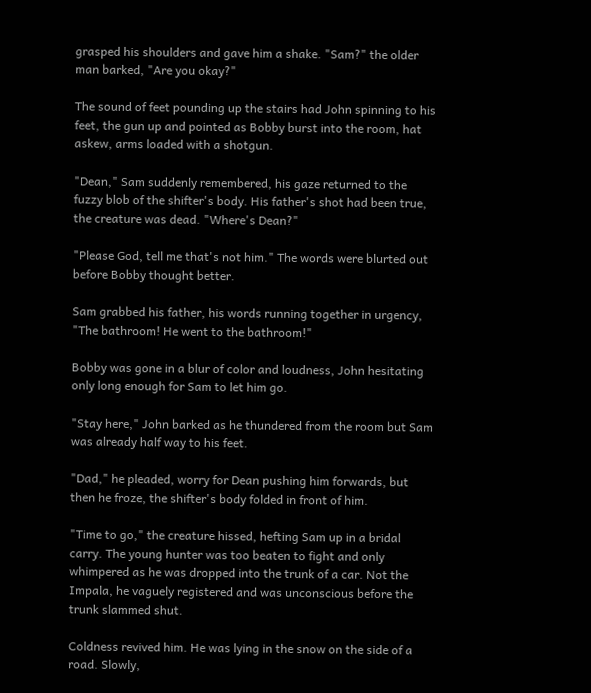grasped his shoulders and gave him a shake. "Sam?" the older man barked, "Are you okay?"

The sound of feet pounding up the stairs had John spinning to his feet, the gun up and pointed as Bobby burst into the room, hat askew, arms loaded with a shotgun.

"Dean," Sam suddenly remembered, his gaze returned to the fuzzy blob of the shifter's body. His father's shot had been true, the creature was dead. "Where's Dean?"

"Please God, tell me that's not him." The words were blurted out before Bobby thought better.

Sam grabbed his father, his words running together in urgency, "The bathroom! He went to the bathroom!"

Bobby was gone in a blur of color and loudness, John hesitating only long enough for Sam to let him go.

"Stay here," John barked as he thundered from the room but Sam was already half way to his feet.

"Dad," he pleaded, worry for Dean pushing him forwards, but then he froze, the shifter's body folded in front of him.

"Time to go," the creature hissed, hefting Sam up in a bridal carry. The young hunter was too beaten to fight and only whimpered as he was dropped into the trunk of a car. Not the Impala, he vaguely registered and was unconscious before the trunk slammed shut.

Coldness revived him. He was lying in the snow on the side of a road. Slowly,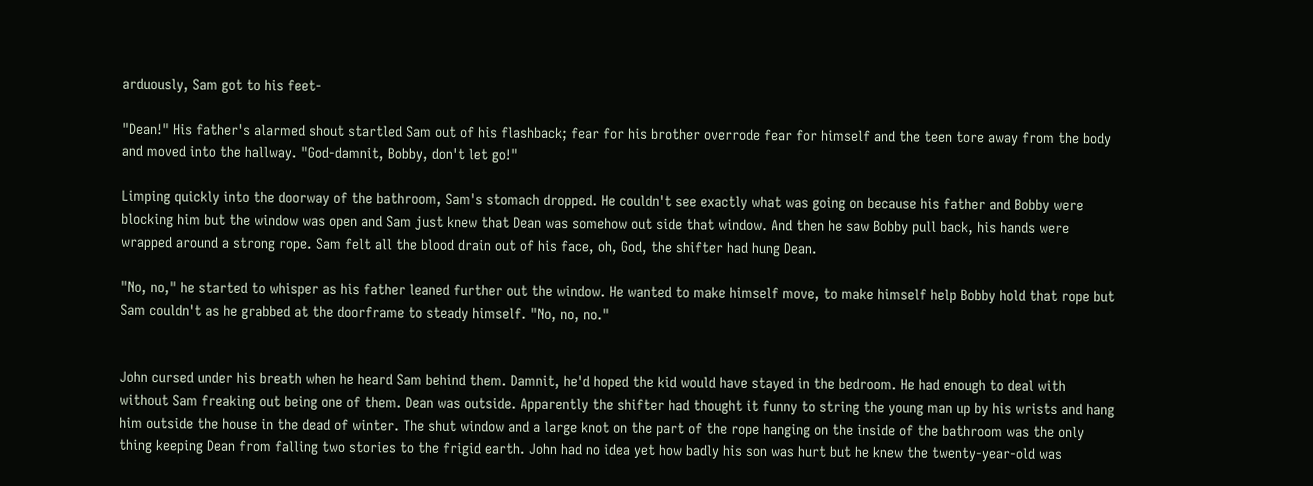arduously, Sam got to his feet-

"Dean!" His father's alarmed shout startled Sam out of his flashback; fear for his brother overrode fear for himself and the teen tore away from the body and moved into the hallway. "God-damnit, Bobby, don't let go!"

Limping quickly into the doorway of the bathroom, Sam's stomach dropped. He couldn't see exactly what was going on because his father and Bobby were blocking him but the window was open and Sam just knew that Dean was somehow out side that window. And then he saw Bobby pull back, his hands were wrapped around a strong rope. Sam felt all the blood drain out of his face, oh, God, the shifter had hung Dean.

"No, no," he started to whisper as his father leaned further out the window. He wanted to make himself move, to make himself help Bobby hold that rope but Sam couldn't as he grabbed at the doorframe to steady himself. "No, no, no."


John cursed under his breath when he heard Sam behind them. Damnit, he'd hoped the kid would have stayed in the bedroom. He had enough to deal with without Sam freaking out being one of them. Dean was outside. Apparently the shifter had thought it funny to string the young man up by his wrists and hang him outside the house in the dead of winter. The shut window and a large knot on the part of the rope hanging on the inside of the bathroom was the only thing keeping Dean from falling two stories to the frigid earth. John had no idea yet how badly his son was hurt but he knew the twenty-year-old was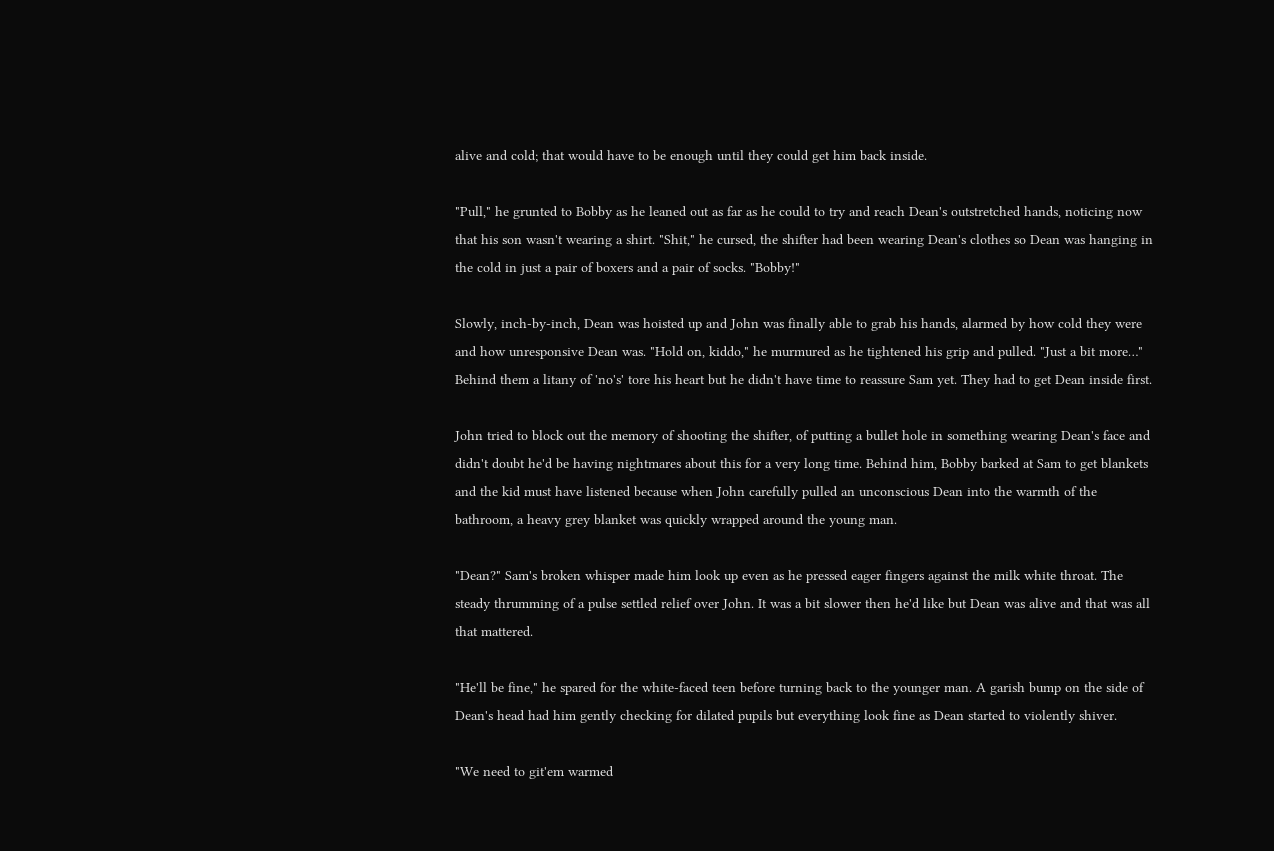alive and cold; that would have to be enough until they could get him back inside.

"Pull," he grunted to Bobby as he leaned out as far as he could to try and reach Dean's outstretched hands, noticing now that his son wasn't wearing a shirt. "Shit," he cursed, the shifter had been wearing Dean's clothes so Dean was hanging in the cold in just a pair of boxers and a pair of socks. "Bobby!"

Slowly, inch-by-inch, Dean was hoisted up and John was finally able to grab his hands, alarmed by how cold they were and how unresponsive Dean was. "Hold on, kiddo," he murmured as he tightened his grip and pulled. "Just a bit more…" Behind them a litany of 'no's' tore his heart but he didn't have time to reassure Sam yet. They had to get Dean inside first.

John tried to block out the memory of shooting the shifter, of putting a bullet hole in something wearing Dean's face and didn't doubt he'd be having nightmares about this for a very long time. Behind him, Bobby barked at Sam to get blankets and the kid must have listened because when John carefully pulled an unconscious Dean into the warmth of the bathroom, a heavy grey blanket was quickly wrapped around the young man.

"Dean?" Sam's broken whisper made him look up even as he pressed eager fingers against the milk white throat. The steady thrumming of a pulse settled relief over John. It was a bit slower then he'd like but Dean was alive and that was all that mattered.

"He'll be fine," he spared for the white-faced teen before turning back to the younger man. A garish bump on the side of Dean's head had him gently checking for dilated pupils but everything look fine as Dean started to violently shiver.

"We need to git'em warmed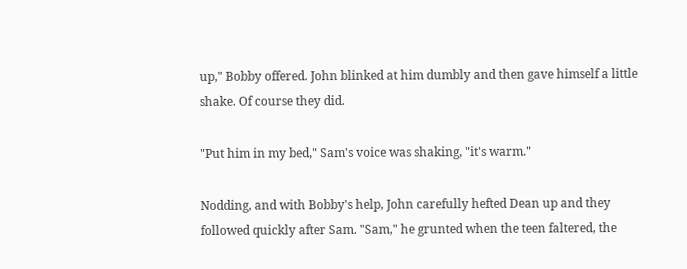up," Bobby offered. John blinked at him dumbly and then gave himself a little shake. Of course they did.

"Put him in my bed," Sam's voice was shaking, "it's warm."

Nodding, and with Bobby's help, John carefully hefted Dean up and they followed quickly after Sam. "Sam," he grunted when the teen faltered, the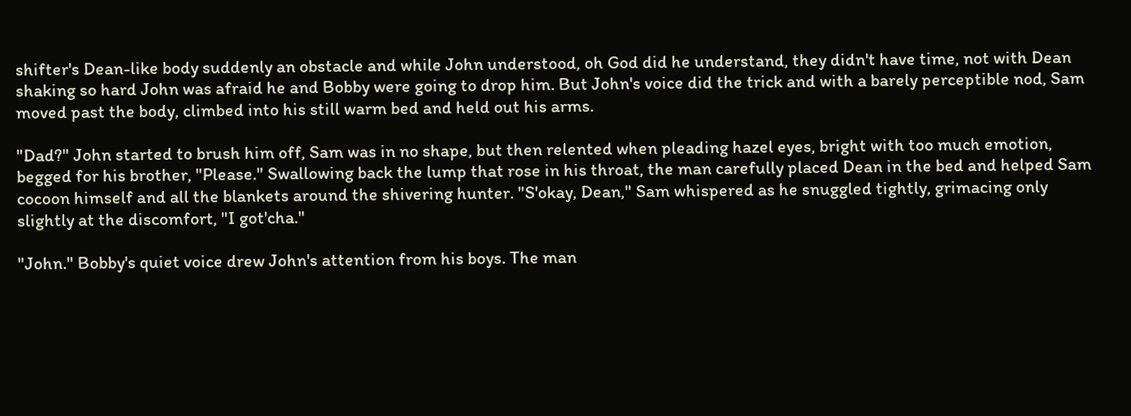shifter's Dean-like body suddenly an obstacle and while John understood, oh God did he understand, they didn't have time, not with Dean shaking so hard John was afraid he and Bobby were going to drop him. But John's voice did the trick and with a barely perceptible nod, Sam moved past the body, climbed into his still warm bed and held out his arms.

"Dad?" John started to brush him off, Sam was in no shape, but then relented when pleading hazel eyes, bright with too much emotion, begged for his brother, "Please." Swallowing back the lump that rose in his throat, the man carefully placed Dean in the bed and helped Sam cocoon himself and all the blankets around the shivering hunter. "S'okay, Dean," Sam whispered as he snuggled tightly, grimacing only slightly at the discomfort, "I got'cha."

"John." Bobby's quiet voice drew John's attention from his boys. The man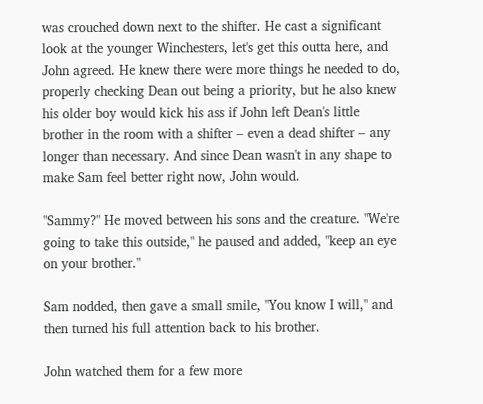was crouched down next to the shifter. He cast a significant look at the younger Winchesters, let's get this outta here, and John agreed. He knew there were more things he needed to do, properly checking Dean out being a priority, but he also knew his older boy would kick his ass if John left Dean's little brother in the room with a shifter – even a dead shifter – any longer than necessary. And since Dean wasn't in any shape to make Sam feel better right now, John would.

"Sammy?" He moved between his sons and the creature. "We're going to take this outside," he paused and added, "keep an eye on your brother."

Sam nodded, then gave a small smile, "You know I will," and then turned his full attention back to his brother.

John watched them for a few more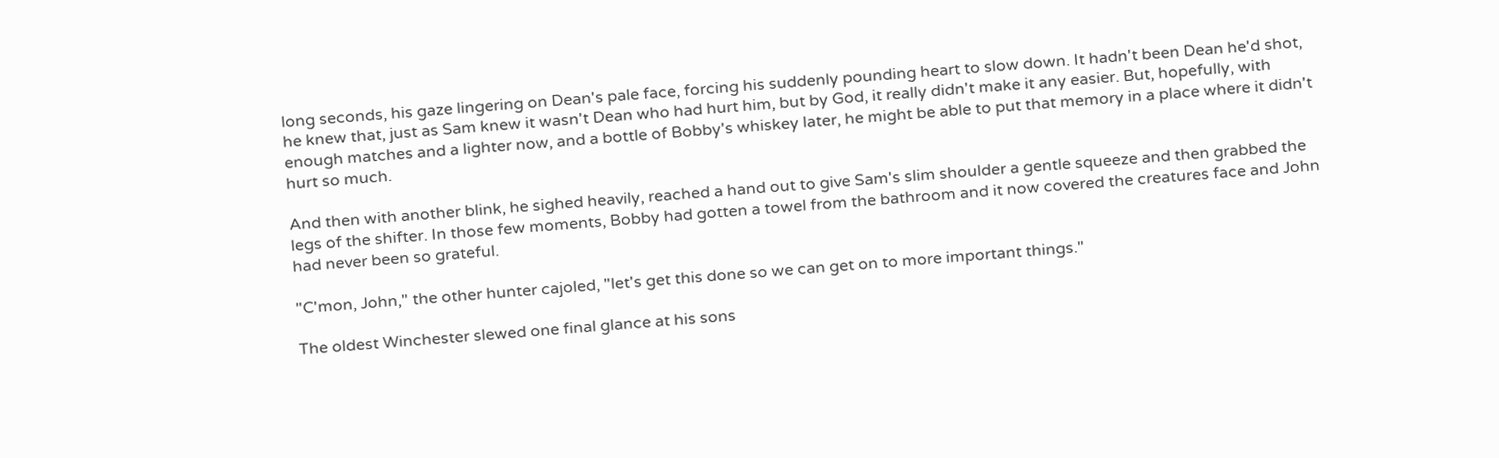long seconds, his gaze lingering on Dean's pale face, forcing his suddenly pounding heart to slow down. It hadn't been Dean he'd shot, he knew that, just as Sam knew it wasn't Dean who had hurt him, but by God, it really didn't make it any easier. But, hopefully, with enough matches and a lighter now, and a bottle of Bobby's whiskey later, he might be able to put that memory in a place where it didn't hurt so much.

And then with another blink, he sighed heavily, reached a hand out to give Sam's slim shoulder a gentle squeeze and then grabbed the legs of the shifter. In those few moments, Bobby had gotten a towel from the bathroom and it now covered the creatures face and John had never been so grateful.

"C'mon, John," the other hunter cajoled, "let's get this done so we can get on to more important things."

The oldest Winchester slewed one final glance at his sons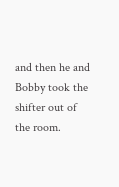and then he and Bobby took the shifter out of the room.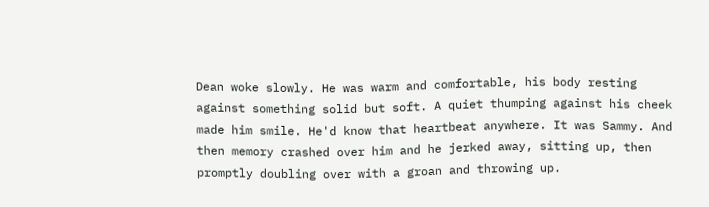Dean woke slowly. He was warm and comfortable, his body resting against something solid but soft. A quiet thumping against his cheek made him smile. He'd know that heartbeat anywhere. It was Sammy. And then memory crashed over him and he jerked away, sitting up, then promptly doubling over with a groan and throwing up.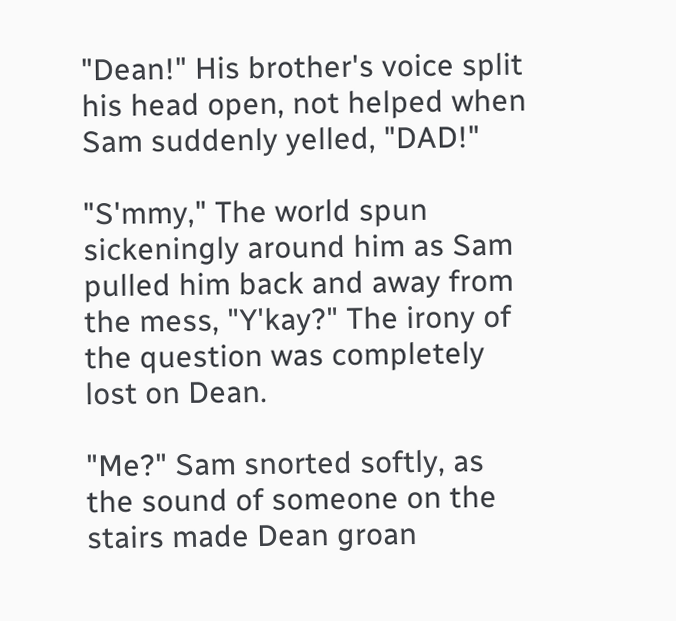"Dean!" His brother's voice split his head open, not helped when Sam suddenly yelled, "DAD!"

"S'mmy," The world spun sickeningly around him as Sam pulled him back and away from the mess, "Y'kay?" The irony of the question was completely lost on Dean.

"Me?" Sam snorted softly, as the sound of someone on the stairs made Dean groan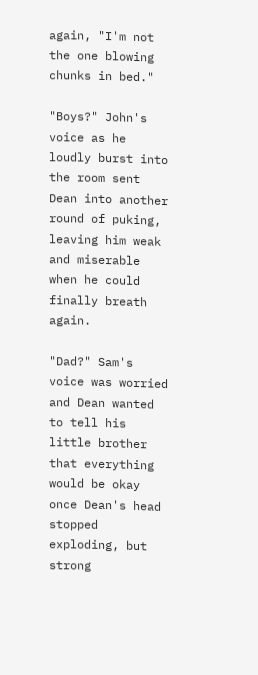again, "I'm not the one blowing chunks in bed."

"Boys?" John's voice as he loudly burst into the room sent Dean into another round of puking, leaving him weak and miserable when he could finally breath again.

"Dad?" Sam's voice was worried and Dean wanted to tell his little brother that everything would be okay once Dean's head stopped exploding, but strong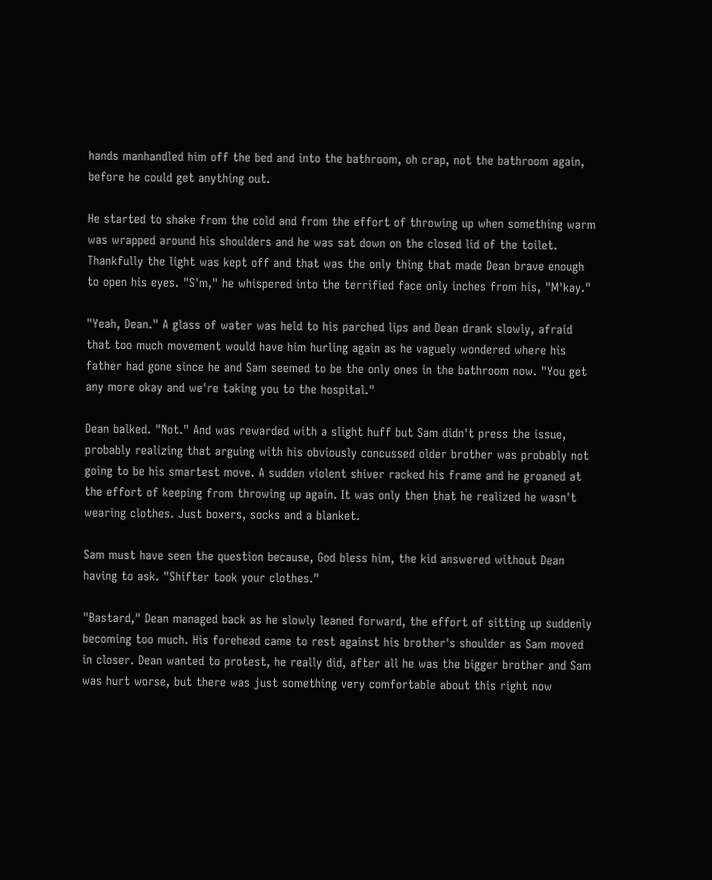hands manhandled him off the bed and into the bathroom, oh crap, not the bathroom again, before he could get anything out.

He started to shake from the cold and from the effort of throwing up when something warm was wrapped around his shoulders and he was sat down on the closed lid of the toilet. Thankfully the light was kept off and that was the only thing that made Dean brave enough to open his eyes. "S'm," he whispered into the terrified face only inches from his, "M'kay."

"Yeah, Dean." A glass of water was held to his parched lips and Dean drank slowly, afraid that too much movement would have him hurling again as he vaguely wondered where his father had gone since he and Sam seemed to be the only ones in the bathroom now. "You get any more okay and we're taking you to the hospital."

Dean balked. "Not." And was rewarded with a slight huff but Sam didn't press the issue, probably realizing that arguing with his obviously concussed older brother was probably not going to be his smartest move. A sudden violent shiver racked his frame and he groaned at the effort of keeping from throwing up again. It was only then that he realized he wasn't wearing clothes. Just boxers, socks and a blanket.

Sam must have seen the question because, God bless him, the kid answered without Dean having to ask. "Shifter took your clothes."

"Bastard," Dean managed back as he slowly leaned forward, the effort of sitting up suddenly becoming too much. His forehead came to rest against his brother's shoulder as Sam moved in closer. Dean wanted to protest, he really did, after all he was the bigger brother and Sam was hurt worse, but there was just something very comfortable about this right now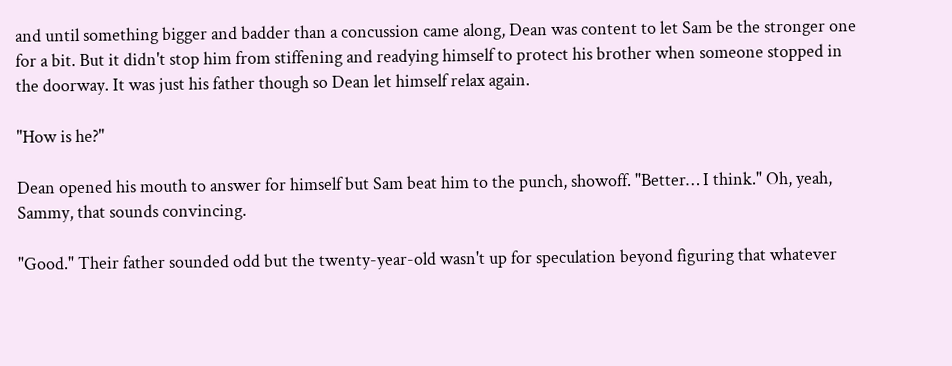and until something bigger and badder than a concussion came along, Dean was content to let Sam be the stronger one for a bit. But it didn't stop him from stiffening and readying himself to protect his brother when someone stopped in the doorway. It was just his father though so Dean let himself relax again.

"How is he?"

Dean opened his mouth to answer for himself but Sam beat him to the punch, showoff. "Better… I think." Oh, yeah, Sammy, that sounds convincing.

"Good." Their father sounded odd but the twenty-year-old wasn't up for speculation beyond figuring that whatever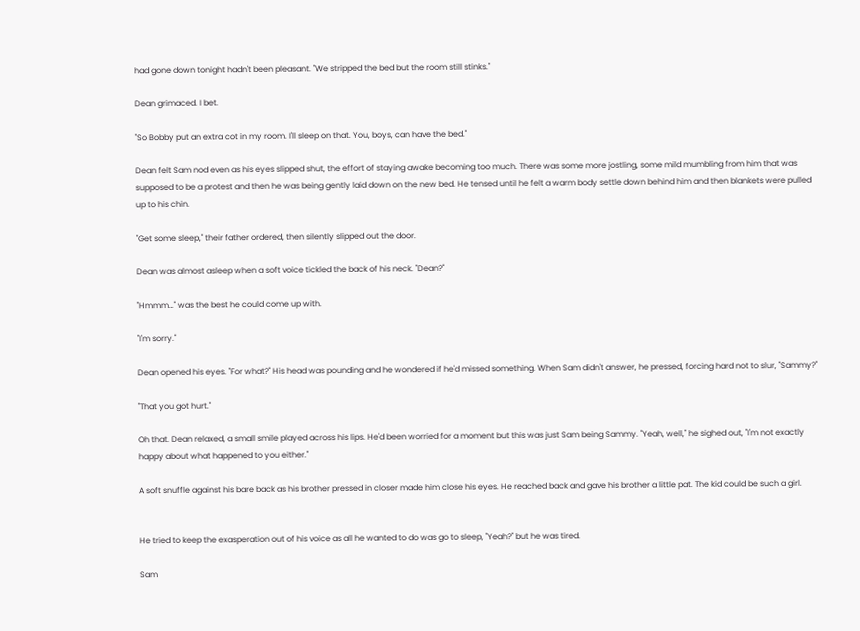had gone down tonight hadn't been pleasant. "We stripped the bed but the room still stinks."

Dean grimaced. I bet.

"So Bobby put an extra cot in my room. I'll sleep on that. You, boys, can have the bed."

Dean felt Sam nod even as his eyes slipped shut, the effort of staying awake becoming too much. There was some more jostling, some mild mumbling from him that was supposed to be a protest and then he was being gently laid down on the new bed. He tensed until he felt a warm body settle down behind him and then blankets were pulled up to his chin.

"Get some sleep," their father ordered, then silently slipped out the door.

Dean was almost asleep when a soft voice tickled the back of his neck. "Dean?"

"Hmmm…" was the best he could come up with.

"I'm sorry."

Dean opened his eyes. "For what?" His head was pounding and he wondered if he'd missed something. When Sam didn't answer, he pressed, forcing hard not to slur, "Sammy?"

"That you got hurt."

Oh that. Dean relaxed, a small smile played across his lips. He'd been worried for a moment but this was just Sam being Sammy. "Yeah, well," he sighed out, "I'm not exactly happy about what happened to you either."

A soft snuffle against his bare back as his brother pressed in closer made him close his eyes. He reached back and gave his brother a little pat. The kid could be such a girl.


He tried to keep the exasperation out of his voice as all he wanted to do was go to sleep, "Yeah?" but he was tired.

Sam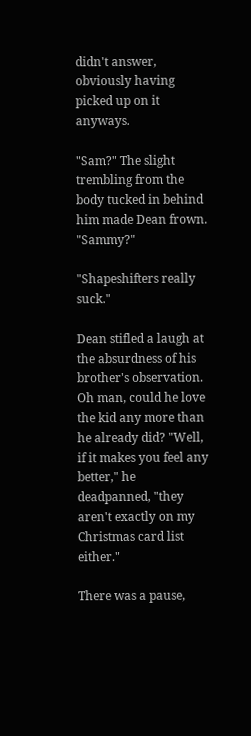didn't answer, obviously having picked up on it anyways.

"Sam?" The slight trembling from the body tucked in behind him made Dean frown. "Sammy?"

"Shapeshifters really suck."

Dean stifled a laugh at the absurdness of his brother's observation. Oh man, could he love the kid any more than he already did? "Well, if it makes you feel any better," he deadpanned, "they aren't exactly on my Christmas card list either."

There was a pause,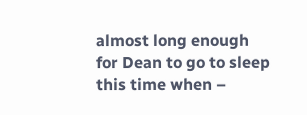almost long enough for Dean to go to sleep this time when –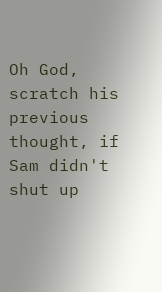Oh God, scratch his previous thought, if Sam didn't shut up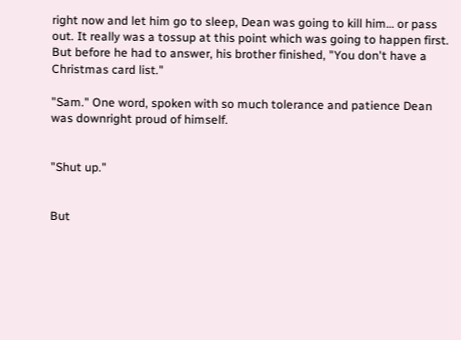right now and let him go to sleep, Dean was going to kill him… or pass out. It really was a tossup at this point which was going to happen first. But before he had to answer, his brother finished, "You don't have a Christmas card list."

"Sam." One word, spoken with so much tolerance and patience Dean was downright proud of himself.


"Shut up."


But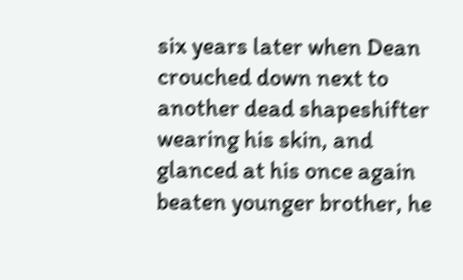six years later when Dean crouched down next to another dead shapeshifter wearing his skin, and glanced at his once again beaten younger brother, he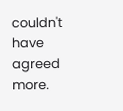couldn't have agreed more.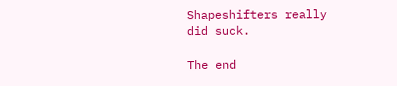Shapeshifters really did suck.

The end